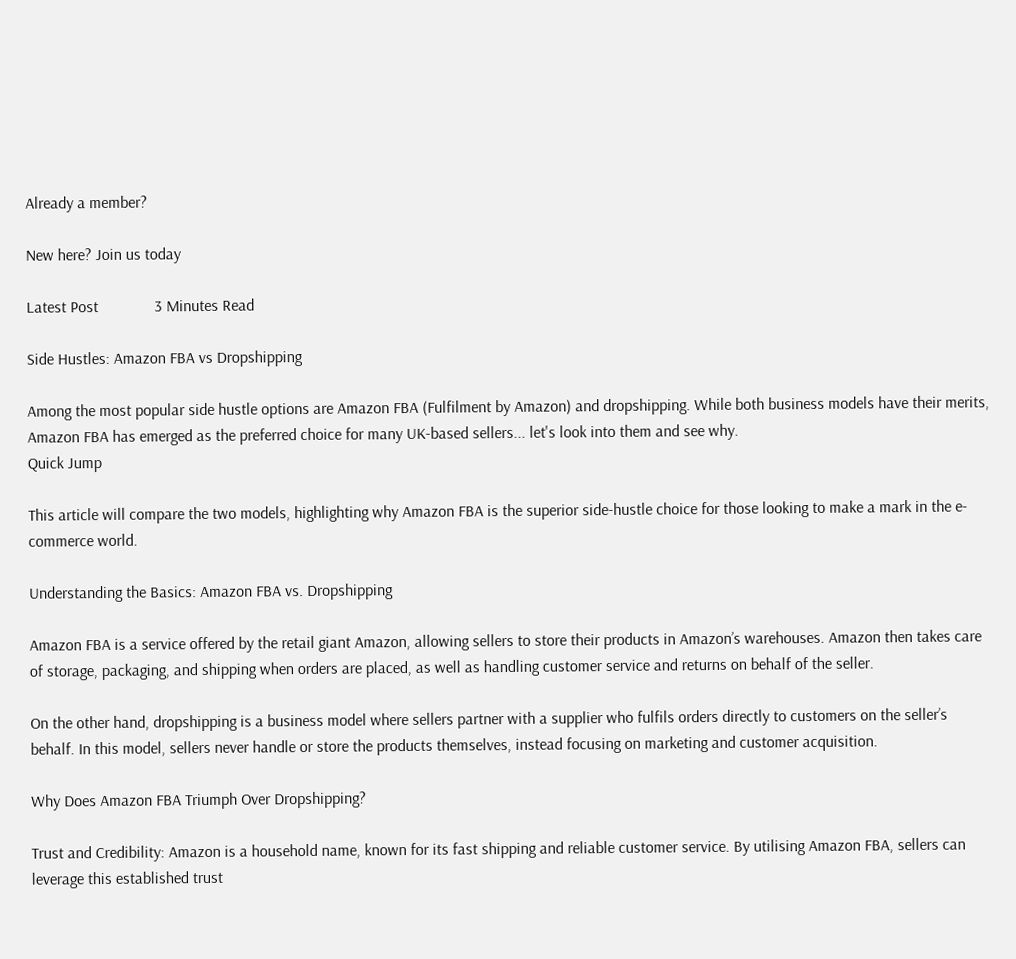Already a member?

New here? Join us today

Latest Post              3 Minutes Read

Side Hustles: Amazon FBA vs Dropshipping

Among the most popular side hustle options are Amazon FBA (Fulfilment by Amazon) and dropshipping. While both business models have their merits, Amazon FBA has emerged as the preferred choice for many UK-based sellers... let's look into them and see why.
Quick Jump

This article will compare the two models, highlighting why Amazon FBA is the superior side-hustle choice for those looking to make a mark in the e-commerce world.

Understanding the Basics: Amazon FBA vs. Dropshipping

Amazon FBA is a service offered by the retail giant Amazon, allowing sellers to store their products in Amazon’s warehouses. Amazon then takes care of storage, packaging, and shipping when orders are placed, as well as handling customer service and returns on behalf of the seller.

On the other hand, dropshipping is a business model where sellers partner with a supplier who fulfils orders directly to customers on the seller’s behalf. In this model, sellers never handle or store the products themselves, instead focusing on marketing and customer acquisition.

Why Does Amazon FBA Triumph Over Dropshipping?

Trust and Credibility: Amazon is a household name, known for its fast shipping and reliable customer service. By utilising Amazon FBA, sellers can leverage this established trust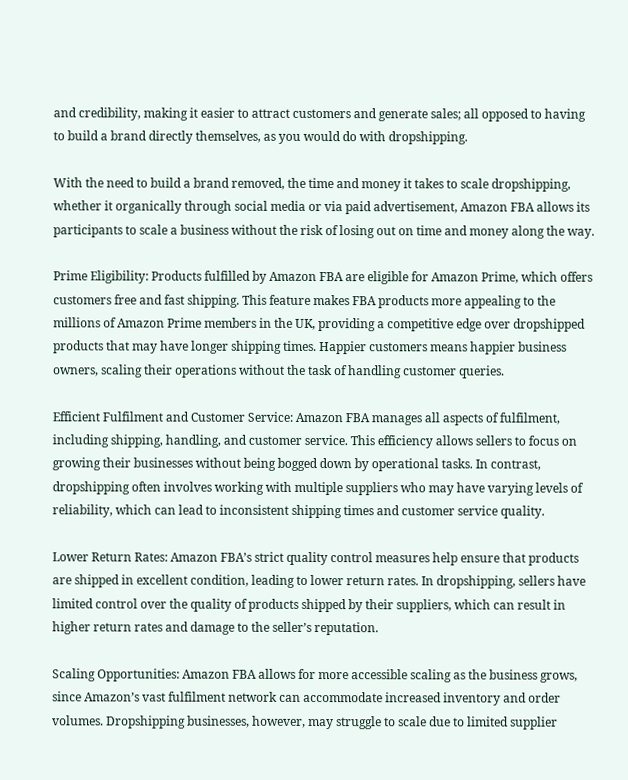and credibility, making it easier to attract customers and generate sales; all opposed to having to build a brand directly themselves, as you would do with dropshipping.

With the need to build a brand removed, the time and money it takes to scale dropshipping, whether it organically through social media or via paid advertisement, Amazon FBA allows its participants to scale a business without the risk of losing out on time and money along the way.

Prime Eligibility: Products fulfilled by Amazon FBA are eligible for Amazon Prime, which offers customers free and fast shipping. This feature makes FBA products more appealing to the millions of Amazon Prime members in the UK, providing a competitive edge over dropshipped products that may have longer shipping times. Happier customers means happier business owners, scaling their operations without the task of handling customer queries.

Efficient Fulfilment and Customer Service: Amazon FBA manages all aspects of fulfilment, including shipping, handling, and customer service. This efficiency allows sellers to focus on growing their businesses without being bogged down by operational tasks. In contrast, dropshipping often involves working with multiple suppliers who may have varying levels of reliability, which can lead to inconsistent shipping times and customer service quality.

Lower Return Rates: Amazon FBA’s strict quality control measures help ensure that products are shipped in excellent condition, leading to lower return rates. In dropshipping, sellers have limited control over the quality of products shipped by their suppliers, which can result in higher return rates and damage to the seller’s reputation.

Scaling Opportunities: Amazon FBA allows for more accessible scaling as the business grows, since Amazon’s vast fulfilment network can accommodate increased inventory and order volumes. Dropshipping businesses, however, may struggle to scale due to limited supplier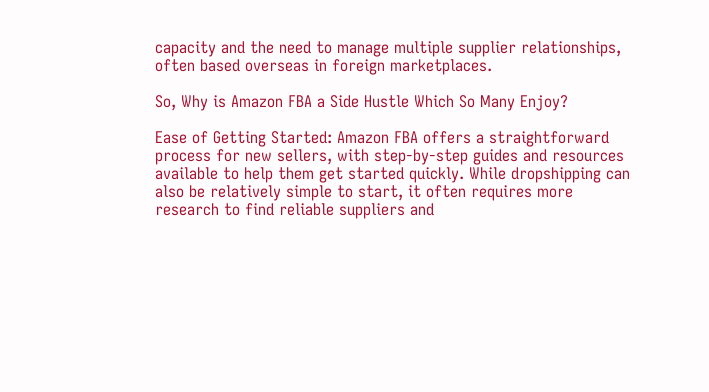capacity and the need to manage multiple supplier relationships, often based overseas in foreign marketplaces.

So, Why is Amazon FBA a Side Hustle Which So Many Enjoy?

Ease of Getting Started: Amazon FBA offers a straightforward process for new sellers, with step-by-step guides and resources available to help them get started quickly. While dropshipping can also be relatively simple to start, it often requires more research to find reliable suppliers and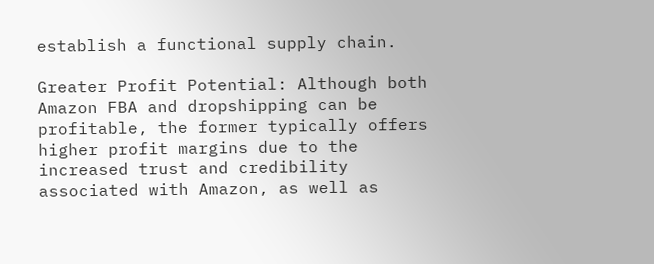establish a functional supply chain.

Greater Profit Potential: Although both Amazon FBA and dropshipping can be profitable, the former typically offers higher profit margins due to the increased trust and credibility associated with Amazon, as well as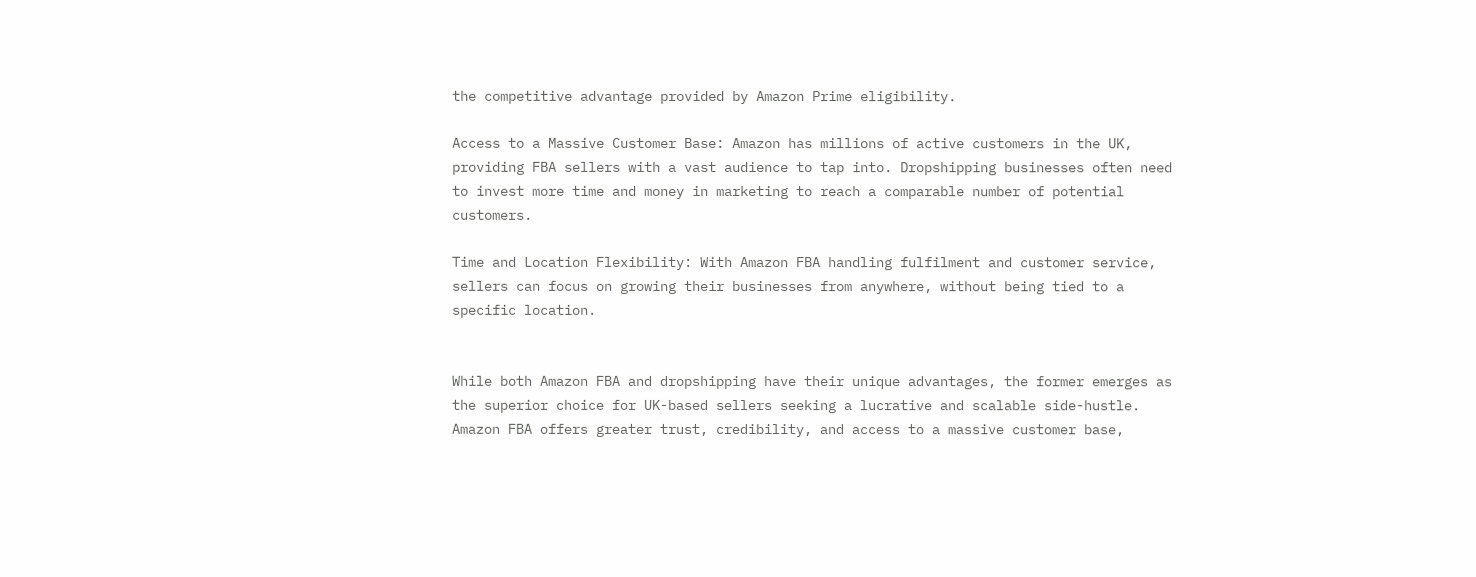the competitive advantage provided by Amazon Prime eligibility.

Access to a Massive Customer Base: Amazon has millions of active customers in the UK, providing FBA sellers with a vast audience to tap into. Dropshipping businesses often need to invest more time and money in marketing to reach a comparable number of potential customers.

Time and Location Flexibility: With Amazon FBA handling fulfilment and customer service, sellers can focus on growing their businesses from anywhere, without being tied to a specific location.


While both Amazon FBA and dropshipping have their unique advantages, the former emerges as the superior choice for UK-based sellers seeking a lucrative and scalable side-hustle. Amazon FBA offers greater trust, credibility, and access to a massive customer base,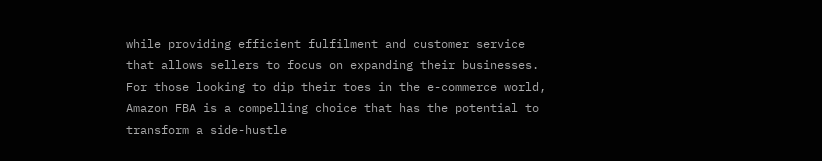while providing efficient fulfilment and customer service that allows sellers to focus on expanding their businesses. For those looking to dip their toes in the e-commerce world, Amazon FBA is a compelling choice that has the potential to transform a side-hustle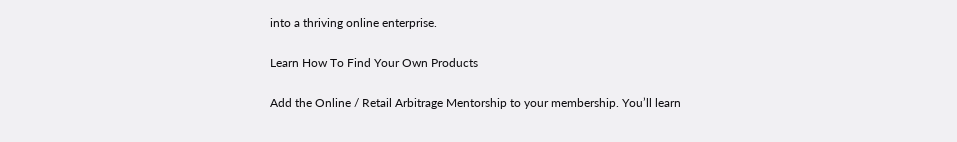into a thriving online enterprise.

Learn How To Find Your Own Products

Add the Online / Retail Arbitrage Mentorship to your membership. You’ll learn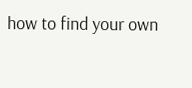how to find your own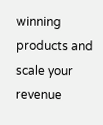winning products and scale your revenue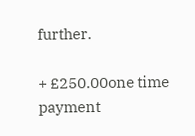further.

+ £250.00one time payment